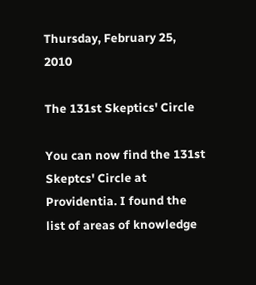Thursday, February 25, 2010

The 131st Skeptics' Circle

You can now find the 131st Skeptcs' Circle at Providentia. I found the list of areas of knowledge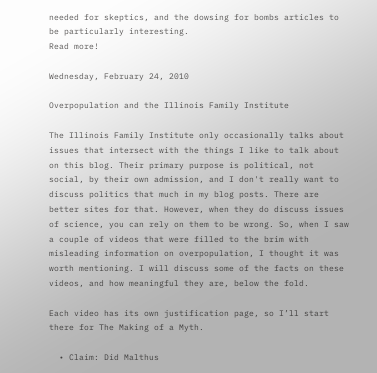needed for skeptics, and the dowsing for bombs articles to be particularly interesting.
Read more!

Wednesday, February 24, 2010

Overpopulation and the Illinois Family Institute

The Illinois Family Institute only occasionally talks about issues that intersect with the things I like to talk about on this blog. Their primary purpose is political, not social, by their own admission, and I don't really want to discuss politics that much in my blog posts. There are better sites for that. However, when they do discuss issues of science, you can rely on them to be wrong. So, when I saw a couple of videos that were filled to the brim with misleading information on overpopulation, I thought it was worth mentioning. I will discuss some of the facts on these videos, and how meaningful they are, below the fold.

Each video has its own justification page, so I’ll start there for The Making of a Myth.

  • Claim: Did Malthus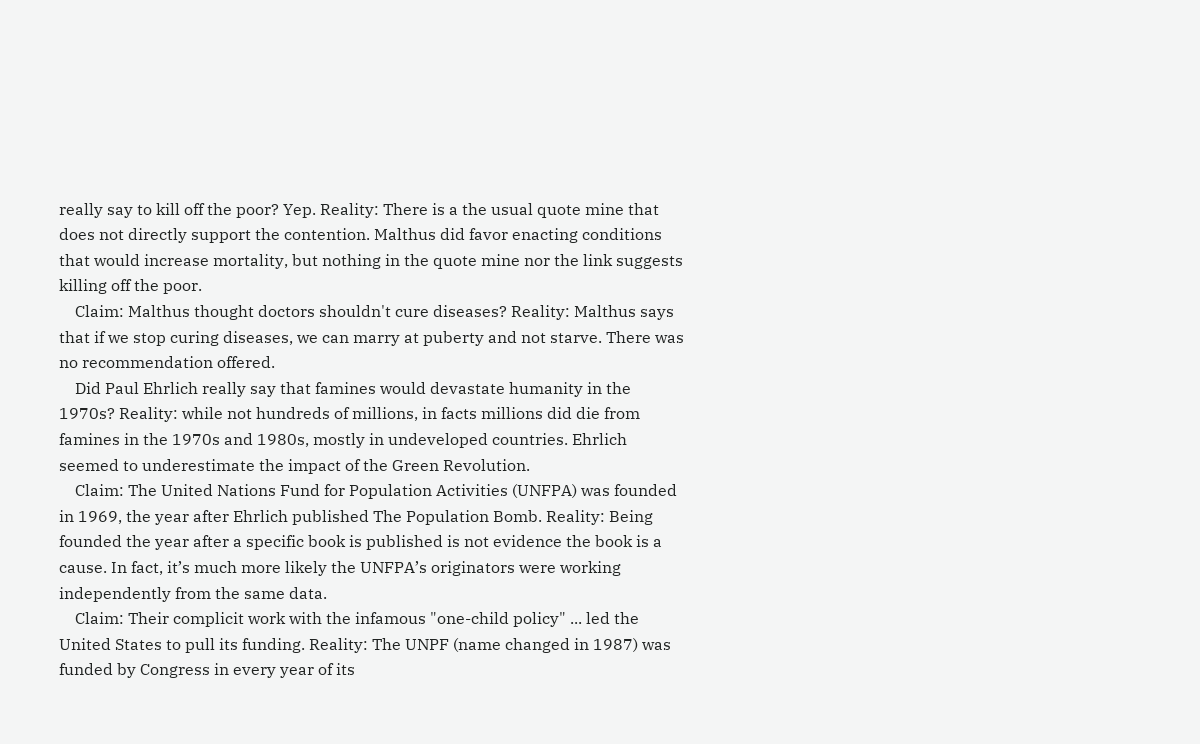really say to kill off the poor? Yep. Reality: There is a the usual quote mine that does not directly support the contention. Malthus did favor enacting conditions that would increase mortality, but nothing in the quote mine nor the link suggests killing off the poor.
    Claim: Malthus thought doctors shouldn't cure diseases? Reality: Malthus says that if we stop curing diseases, we can marry at puberty and not starve. There was no recommendation offered.
    Did Paul Ehrlich really say that famines would devastate humanity in the 1970s? Reality: while not hundreds of millions, in facts millions did die from famines in the 1970s and 1980s, mostly in undeveloped countries. Ehrlich seemed to underestimate the impact of the Green Revolution.
    Claim: The United Nations Fund for Population Activities (UNFPA) was founded in 1969, the year after Ehrlich published The Population Bomb. Reality: Being founded the year after a specific book is published is not evidence the book is a cause. In fact, it’s much more likely the UNFPA’s originators were working independently from the same data.
    Claim: Their complicit work with the infamous "one-child policy" ... led the United States to pull its funding. Reality: The UNPF (name changed in 1987) was funded by Congress in every year of its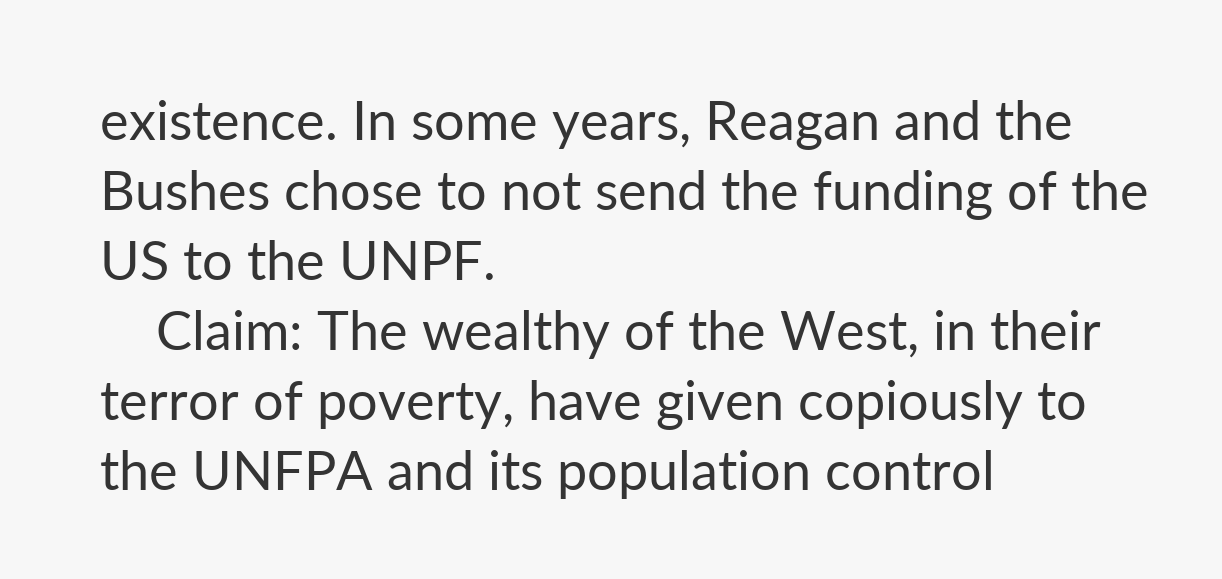existence. In some years, Reagan and the Bushes chose to not send the funding of the US to the UNPF.
    Claim: The wealthy of the West, in their terror of poverty, have given copiously to the UNFPA and its population control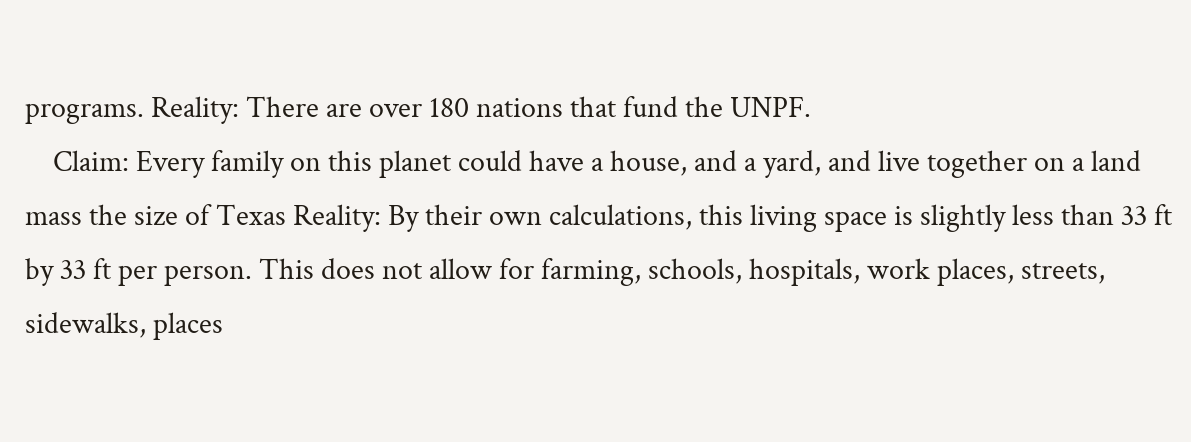programs. Reality: There are over 180 nations that fund the UNPF.
    Claim: Every family on this planet could have a house, and a yard, and live together on a land mass the size of Texas Reality: By their own calculations, this living space is slightly less than 33 ft by 33 ft per person. This does not allow for farming, schools, hospitals, work places, streets, sidewalks, places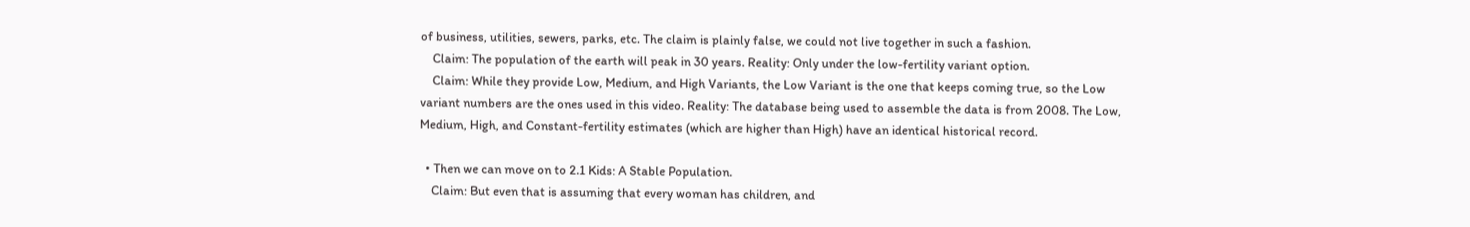of business, utilities, sewers, parks, etc. The claim is plainly false, we could not live together in such a fashion.
    Claim: The population of the earth will peak in 30 years. Reality: Only under the low-fertility variant option.
    Claim: While they provide Low, Medium, and High Variants, the Low Variant is the one that keeps coming true, so the Low variant numbers are the ones used in this video. Reality: The database being used to assemble the data is from 2008. The Low, Medium, High, and Constant-fertility estimates (which are higher than High) have an identical historical record.

  • Then we can move on to 2.1 Kids: A Stable Population.
    Claim: But even that is assuming that every woman has children, and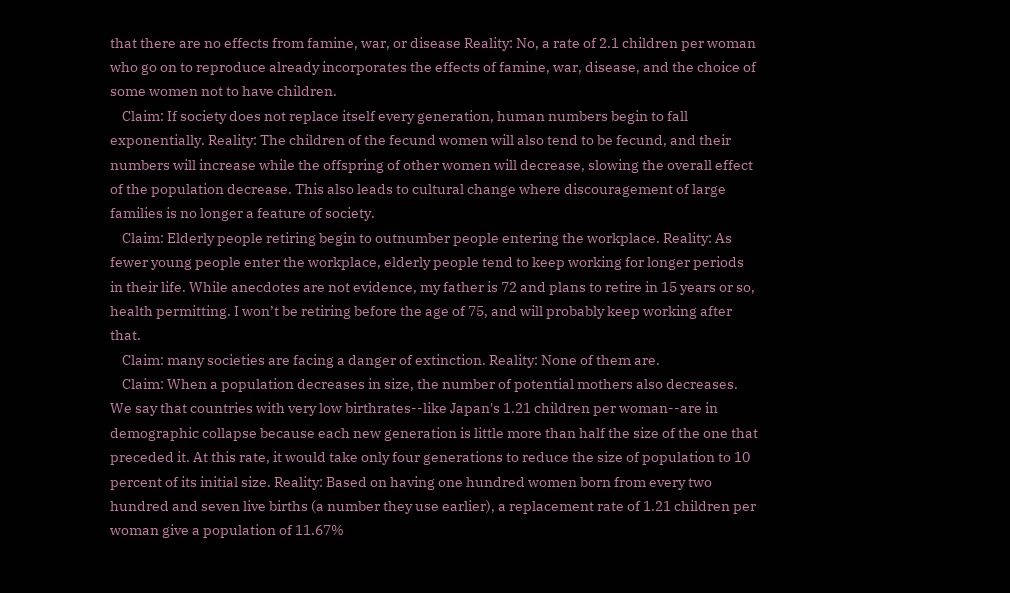that there are no effects from famine, war, or disease Reality: No, a rate of 2.1 children per woman who go on to reproduce already incorporates the effects of famine, war, disease, and the choice of some women not to have children.
    Claim: If society does not replace itself every generation, human numbers begin to fall exponentially. Reality: The children of the fecund women will also tend to be fecund, and their numbers will increase while the offspring of other women will decrease, slowing the overall effect of the population decrease. This also leads to cultural change where discouragement of large families is no longer a feature of society.
    Claim: Elderly people retiring begin to outnumber people entering the workplace. Reality: As fewer young people enter the workplace, elderly people tend to keep working for longer periods in their life. While anecdotes are not evidence, my father is 72 and plans to retire in 15 years or so, health permitting. I won’t be retiring before the age of 75, and will probably keep working after that.
    Claim: many societies are facing a danger of extinction. Reality: None of them are.
    Claim: When a population decreases in size, the number of potential mothers also decreases. We say that countries with very low birthrates--like Japan's 1.21 children per woman--are in demographic collapse because each new generation is little more than half the size of the one that preceded it. At this rate, it would take only four generations to reduce the size of population to 10 percent of its initial size. Reality: Based on having one hundred women born from every two hundred and seven live births (a number they use earlier), a replacement rate of 1.21 children per woman give a population of 11.67%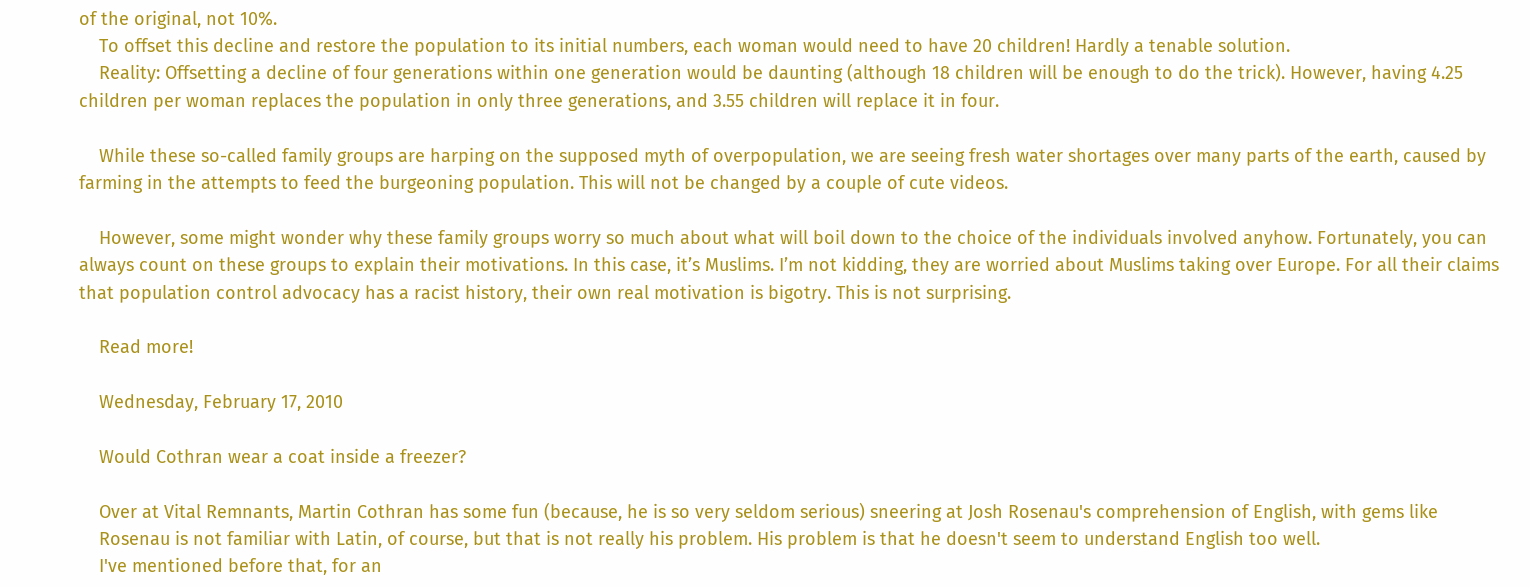of the original, not 10%.
    To offset this decline and restore the population to its initial numbers, each woman would need to have 20 children! Hardly a tenable solution.
    Reality: Offsetting a decline of four generations within one generation would be daunting (although 18 children will be enough to do the trick). However, having 4.25 children per woman replaces the population in only three generations, and 3.55 children will replace it in four.

    While these so-called family groups are harping on the supposed myth of overpopulation, we are seeing fresh water shortages over many parts of the earth, caused by farming in the attempts to feed the burgeoning population. This will not be changed by a couple of cute videos.

    However, some might wonder why these family groups worry so much about what will boil down to the choice of the individuals involved anyhow. Fortunately, you can always count on these groups to explain their motivations. In this case, it’s Muslims. I’m not kidding, they are worried about Muslims taking over Europe. For all their claims that population control advocacy has a racist history, their own real motivation is bigotry. This is not surprising.

    Read more!

    Wednesday, February 17, 2010

    Would Cothran wear a coat inside a freezer?

    Over at Vital Remnants, Martin Cothran has some fun (because, he is so very seldom serious) sneering at Josh Rosenau's comprehension of English, with gems like
    Rosenau is not familiar with Latin, of course, but that is not really his problem. His problem is that he doesn't seem to understand English too well.
    I've mentioned before that, for an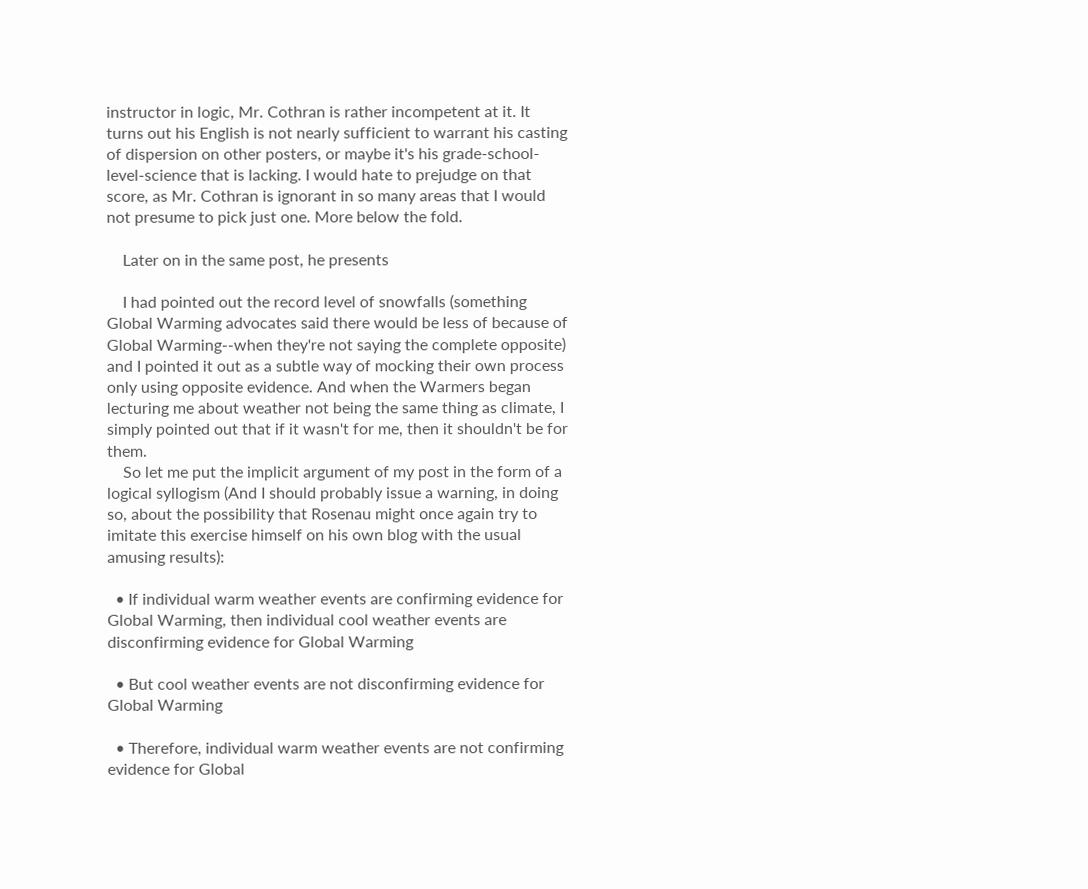instructor in logic, Mr. Cothran is rather incompetent at it. It turns out his English is not nearly sufficient to warrant his casting of dispersion on other posters, or maybe it's his grade-school-level-science that is lacking. I would hate to prejudge on that score, as Mr. Cothran is ignorant in so many areas that I would not presume to pick just one. More below the fold.

    Later on in the same post, he presents

    I had pointed out the record level of snowfalls (something Global Warming advocates said there would be less of because of Global Warming--when they're not saying the complete opposite) and I pointed it out as a subtle way of mocking their own process only using opposite evidence. And when the Warmers began lecturing me about weather not being the same thing as climate, I simply pointed out that if it wasn't for me, then it shouldn't be for them.
    So let me put the implicit argument of my post in the form of a logical syllogism (And I should probably issue a warning, in doing so, about the possibility that Rosenau might once again try to imitate this exercise himself on his own blog with the usual amusing results):

  • If individual warm weather events are confirming evidence for Global Warming, then individual cool weather events are disconfirming evidence for Global Warming

  • But cool weather events are not disconfirming evidence for Global Warming

  • Therefore, individual warm weather events are not confirming evidence for Global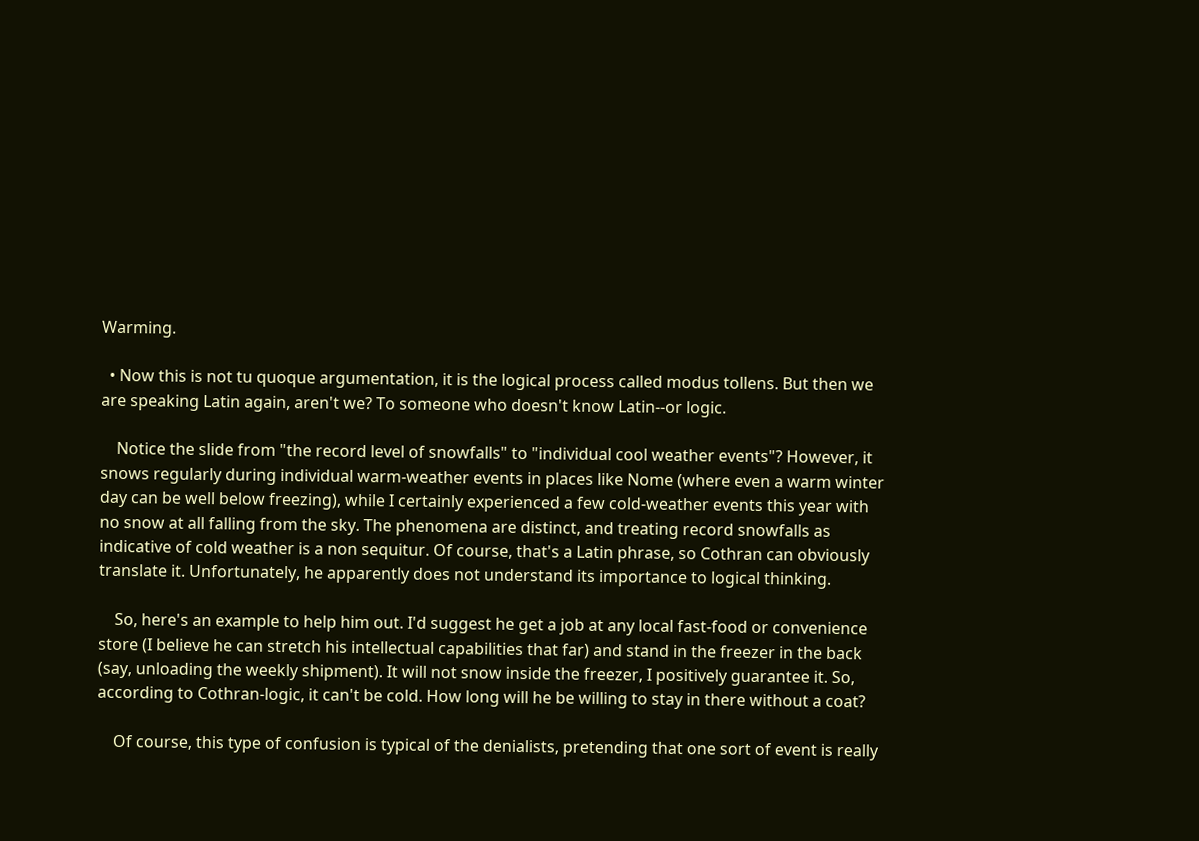Warming.

  • Now this is not tu quoque argumentation, it is the logical process called modus tollens. But then we are speaking Latin again, aren't we? To someone who doesn't know Latin--or logic.

    Notice the slide from "the record level of snowfalls" to "individual cool weather events"? However, it snows regularly during individual warm-weather events in places like Nome (where even a warm winter day can be well below freezing), while I certainly experienced a few cold-weather events this year with no snow at all falling from the sky. The phenomena are distinct, and treating record snowfalls as indicative of cold weather is a non sequitur. Of course, that's a Latin phrase, so Cothran can obviously translate it. Unfortunately, he apparently does not understand its importance to logical thinking.

    So, here's an example to help him out. I'd suggest he get a job at any local fast-food or convenience store (I believe he can stretch his intellectual capabilities that far) and stand in the freezer in the back (say, unloading the weekly shipment). It will not snow inside the freezer, I positively guarantee it. So, according to Cothran-logic, it can't be cold. How long will he be willing to stay in there without a coat?

    Of course, this type of confusion is typical of the denialists, pretending that one sort of event is really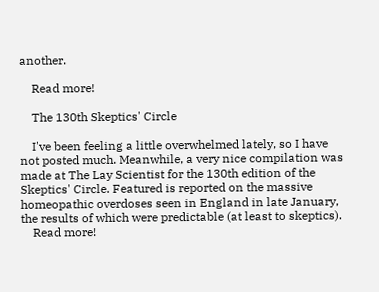another.

    Read more!

    The 130th Skeptics' Circle

    I've been feeling a little overwhelmed lately, so I have not posted much. Meanwhile, a very nice compilation was made at The Lay Scientist for the 130th edition of the Skeptics' Circle. Featured is reported on the massive homeopathic overdoses seen in England in late January, the results of which were predictable (at least to skeptics).
    Read more!